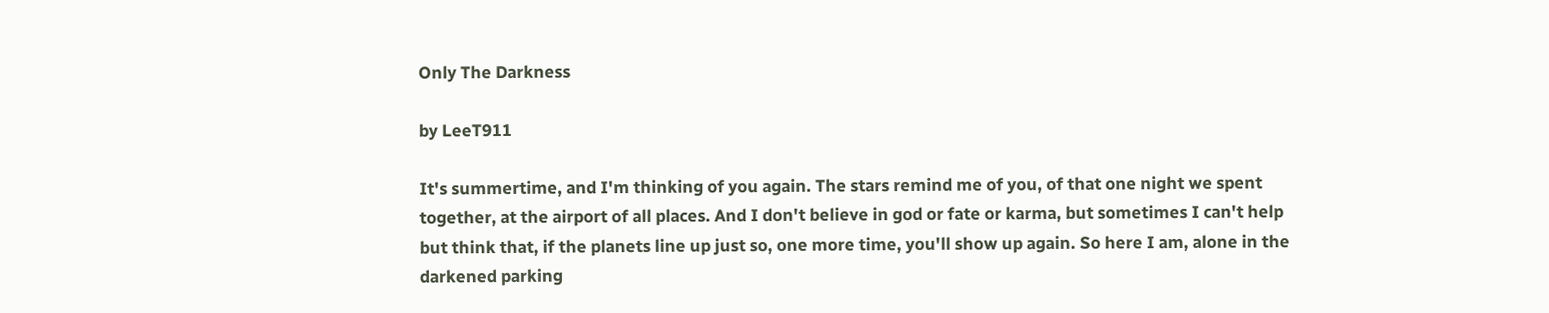Only The Darkness

by LeeT911

It's summertime, and I'm thinking of you again. The stars remind me of you, of that one night we spent together, at the airport of all places. And I don't believe in god or fate or karma, but sometimes I can't help but think that, if the planets line up just so, one more time, you'll show up again. So here I am, alone in the darkened parking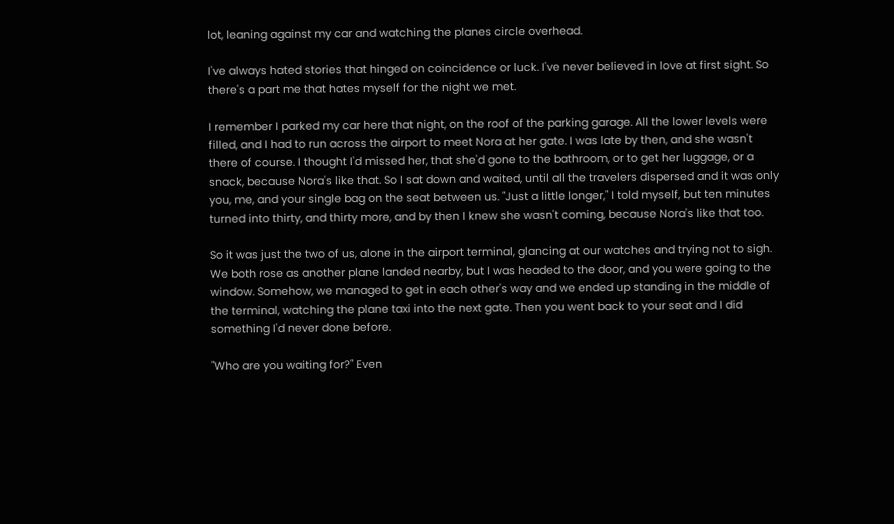lot, leaning against my car and watching the planes circle overhead.

I've always hated stories that hinged on coincidence or luck. I've never believed in love at first sight. So there's a part me that hates myself for the night we met.

I remember I parked my car here that night, on the roof of the parking garage. All the lower levels were filled, and I had to run across the airport to meet Nora at her gate. I was late by then, and she wasn't there of course. I thought I'd missed her, that she'd gone to the bathroom, or to get her luggage, or a snack, because Nora's like that. So I sat down and waited, until all the travelers dispersed and it was only you, me, and your single bag on the seat between us. "Just a little longer," I told myself, but ten minutes turned into thirty, and thirty more, and by then I knew she wasn't coming, because Nora's like that too.

So it was just the two of us, alone in the airport terminal, glancing at our watches and trying not to sigh. We both rose as another plane landed nearby, but I was headed to the door, and you were going to the window. Somehow, we managed to get in each other's way and we ended up standing in the middle of the terminal, watching the plane taxi into the next gate. Then you went back to your seat and I did something I'd never done before.

"Who are you waiting for?" Even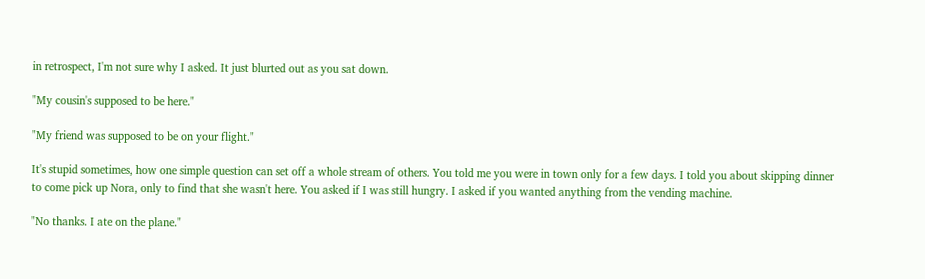in retrospect, I'm not sure why I asked. It just blurted out as you sat down.

"My cousin's supposed to be here."

"My friend was supposed to be on your flight."

It's stupid sometimes, how one simple question can set off a whole stream of others. You told me you were in town only for a few days. I told you about skipping dinner to come pick up Nora, only to find that she wasn't here. You asked if I was still hungry. I asked if you wanted anything from the vending machine.

"No thanks. I ate on the plane."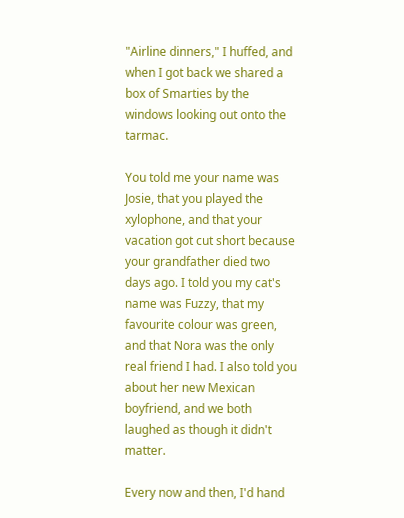"Airline dinners," I huffed, and when I got back we shared a box of Smarties by the windows looking out onto the tarmac.

You told me your name was Josie, that you played the xylophone, and that your vacation got cut short because your grandfather died two days ago. I told you my cat's name was Fuzzy, that my favourite colour was green, and that Nora was the only real friend I had. I also told you about her new Mexican boyfriend, and we both laughed as though it didn't matter.

Every now and then, I'd hand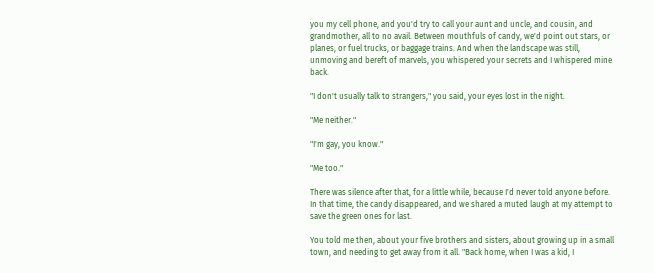you my cell phone, and you'd try to call your aunt and uncle, and cousin, and grandmother, all to no avail. Between mouthfuls of candy, we'd point out stars, or planes, or fuel trucks, or baggage trains. And when the landscape was still, unmoving and bereft of marvels, you whispered your secrets and I whispered mine back.

"I don't usually talk to strangers," you said, your eyes lost in the night.

"Me neither."

"I'm gay, you know."

"Me too."

There was silence after that, for a little while, because I'd never told anyone before. In that time, the candy disappeared, and we shared a muted laugh at my attempt to save the green ones for last.

You told me then, about your five brothers and sisters, about growing up in a small town, and needing to get away from it all. "Back home, when I was a kid, I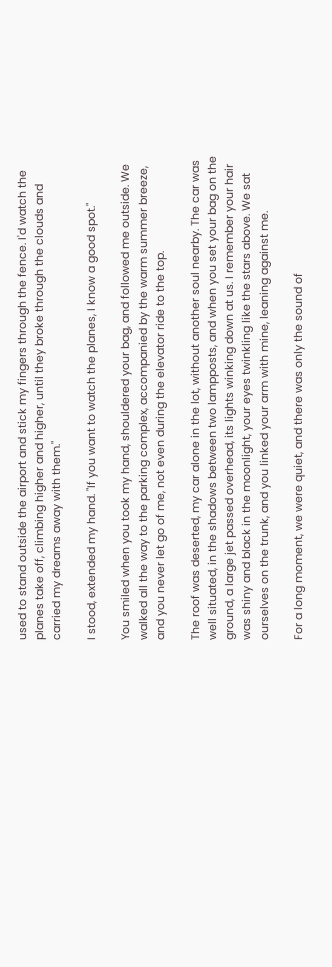used to stand outside the airport and stick my fingers through the fence. I'd watch the planes take off, climbing higher and higher, until they broke through the clouds and carried my dreams away with them."

I stood, extended my hand. "If you want to watch the planes, I know a good spot."

You smiled when you took my hand, shouldered your bag, and followed me outside. We walked all the way to the parking complex, accompanied by the warm summer breeze, and you never let go of me, not even during the elevator ride to the top.

The roof was deserted, my car alone in the lot, without another soul nearby. The car was well situated, in the shadows between two lampposts, and when you set your bag on the ground, a large jet passed overhead, its lights winking down at us. I remember your hair was shiny and black in the moonlight, your eyes twinkling like the stars above. We sat ourselves on the trunk, and you linked your arm with mine, leaning against me.

For a long moment, we were quiet, and there was only the sound of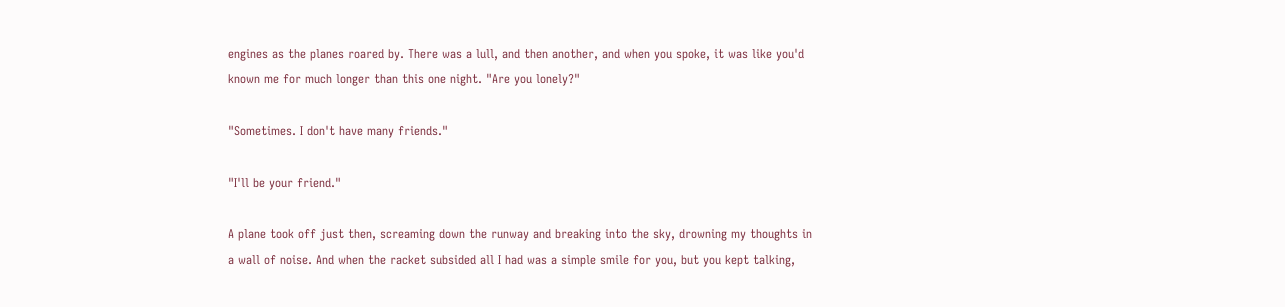engines as the planes roared by. There was a lull, and then another, and when you spoke, it was like you'd known me for much longer than this one night. "Are you lonely?"

"Sometimes. I don't have many friends."

"I'll be your friend."

A plane took off just then, screaming down the runway and breaking into the sky, drowning my thoughts in a wall of noise. And when the racket subsided all I had was a simple smile for you, but you kept talking,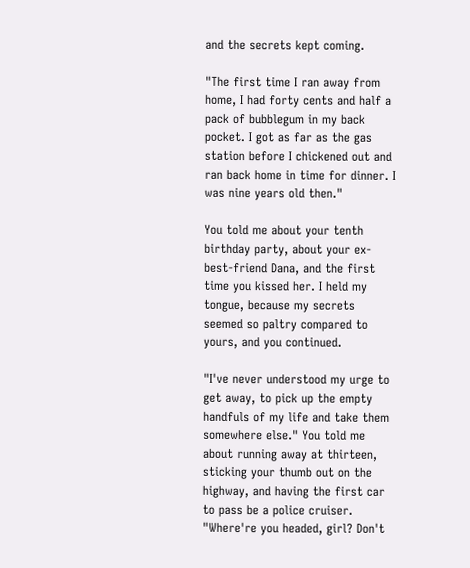and the secrets kept coming.

"The first time I ran away from home, I had forty cents and half a pack of bubblegum in my back pocket. I got as far as the gas station before I chickened out and ran back home in time for dinner. I was nine years old then."

You told me about your tenth birthday party, about your ex-best-friend Dana, and the first time you kissed her. I held my tongue, because my secrets seemed so paltry compared to yours, and you continued.

"I've never understood my urge to get away, to pick up the empty handfuls of my life and take them somewhere else." You told me about running away at thirteen, sticking your thumb out on the highway, and having the first car to pass be a police cruiser. "Where're you headed, girl? Don't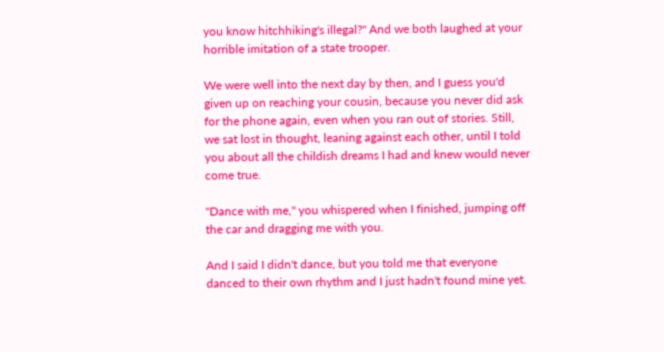you know hitchhiking's illegal?" And we both laughed at your horrible imitation of a state trooper.

We were well into the next day by then, and I guess you'd given up on reaching your cousin, because you never did ask for the phone again, even when you ran out of stories. Still, we sat lost in thought, leaning against each other, until I told you about all the childish dreams I had and knew would never come true.

"Dance with me," you whispered when I finished, jumping off the car and dragging me with you.

And I said I didn't dance, but you told me that everyone danced to their own rhythm and I just hadn't found mine yet.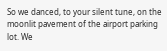So we danced, to your silent tune, on the moonlit pavement of the airport parking lot. We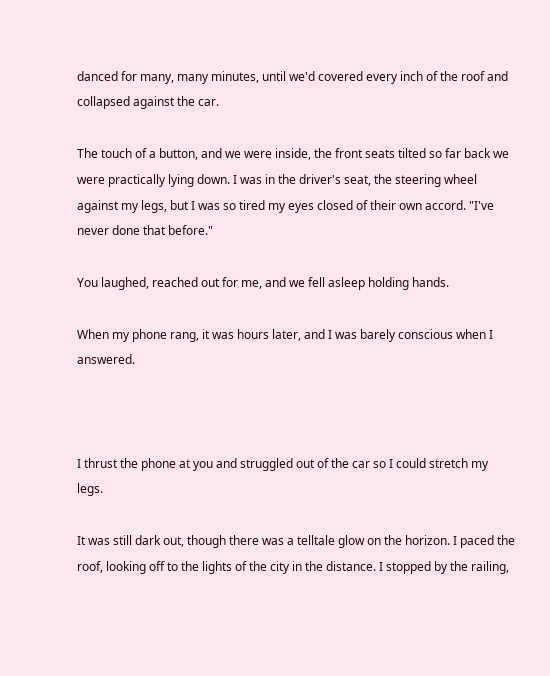danced for many, many minutes, until we'd covered every inch of the roof and collapsed against the car.

The touch of a button, and we were inside, the front seats tilted so far back we were practically lying down. I was in the driver's seat, the steering wheel against my legs, but I was so tired my eyes closed of their own accord. "I've never done that before."

You laughed, reached out for me, and we fell asleep holding hands.

When my phone rang, it was hours later, and I was barely conscious when I answered.



I thrust the phone at you and struggled out of the car so I could stretch my legs.

It was still dark out, though there was a telltale glow on the horizon. I paced the roof, looking off to the lights of the city in the distance. I stopped by the railing,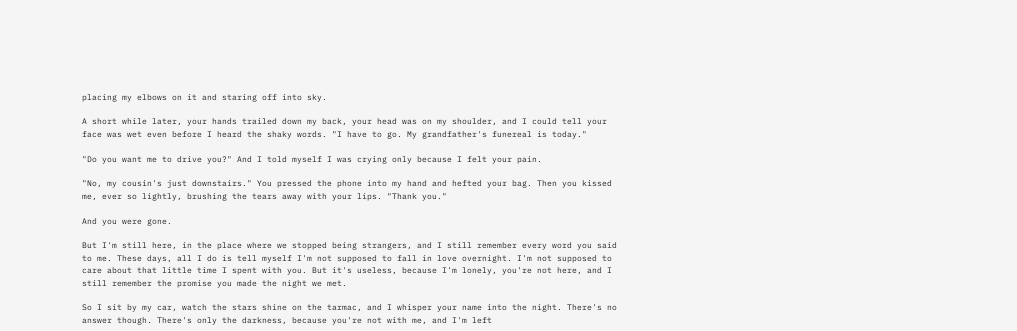placing my elbows on it and staring off into sky.

A short while later, your hands trailed down my back, your head was on my shoulder, and I could tell your face was wet even before I heard the shaky words. "I have to go. My grandfather's funereal is today."

"Do you want me to drive you?" And I told myself I was crying only because I felt your pain.

"No, my cousin's just downstairs." You pressed the phone into my hand and hefted your bag. Then you kissed me, ever so lightly, brushing the tears away with your lips. "Thank you."

And you were gone.

But I'm still here, in the place where we stopped being strangers, and I still remember every word you said to me. These days, all I do is tell myself I'm not supposed to fall in love overnight. I'm not supposed to care about that little time I spent with you. But it's useless, because I'm lonely, you're not here, and I still remember the promise you made the night we met.

So I sit by my car, watch the stars shine on the tarmac, and I whisper your name into the night. There's no answer though. There's only the darkness, because you're not with me, and I'm left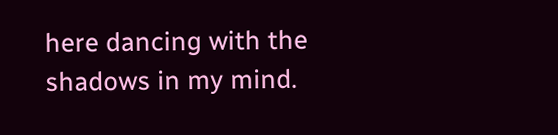here dancing with the shadows in my mind.